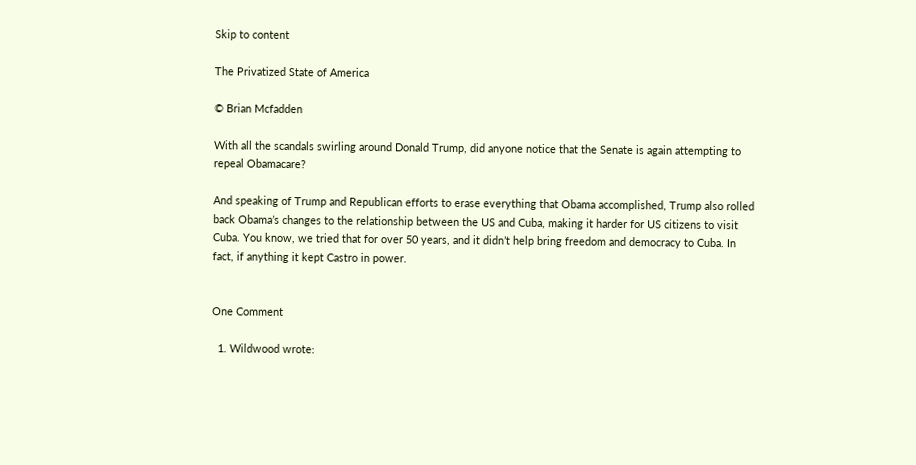Skip to content

The Privatized State of America

© Brian Mcfadden

With all the scandals swirling around Donald Trump, did anyone notice that the Senate is again attempting to repeal Obamacare?

And speaking of Trump and Republican efforts to erase everything that Obama accomplished, Trump also rolled back Obama’s changes to the relationship between the US and Cuba, making it harder for US citizens to visit Cuba. You know, we tried that for over 50 years, and it didn’t help bring freedom and democracy to Cuba. In fact, if anything it kept Castro in power.


One Comment

  1. Wildwood wrote: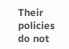Their policies do not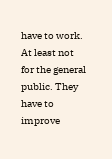have to work. At least not for the general public. They have to improve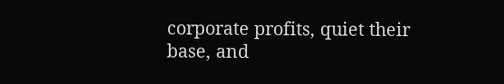corporate profits, quiet their base, and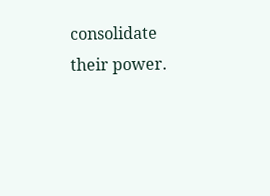consolidate their power.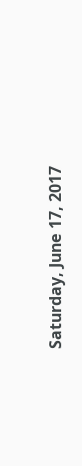Saturday, June 17, 2017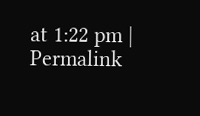at 1:22 pm | Permalink